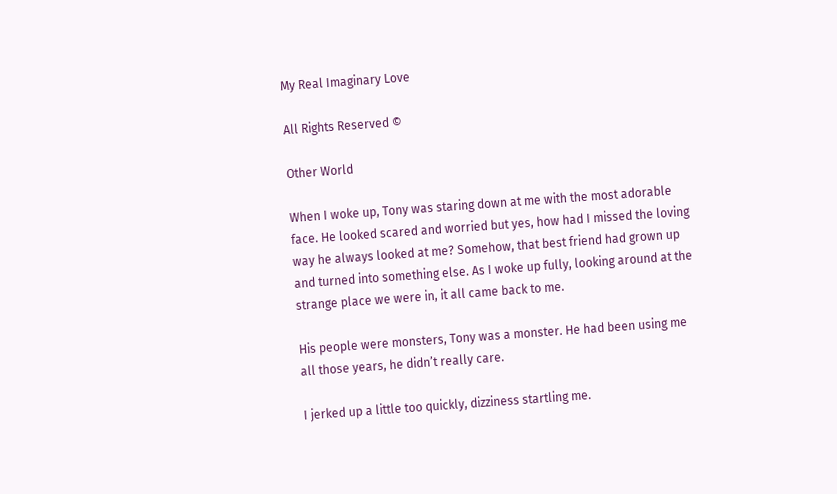My Real Imaginary Love

All Rights Reserved ©

Other World

When I woke up, Tony was staring down at me with the most adorable face. He looked scared and worried but yes, how had I missed the loving way he always looked at me? Somehow, that best friend had grown up and turned into something else. As I woke up fully, looking around at the strange place we were in, it all came back to me.

His people were monsters, Tony was a monster. He had been using me all those years, he didn’t really care.

I jerked up a little too quickly, dizziness startling me.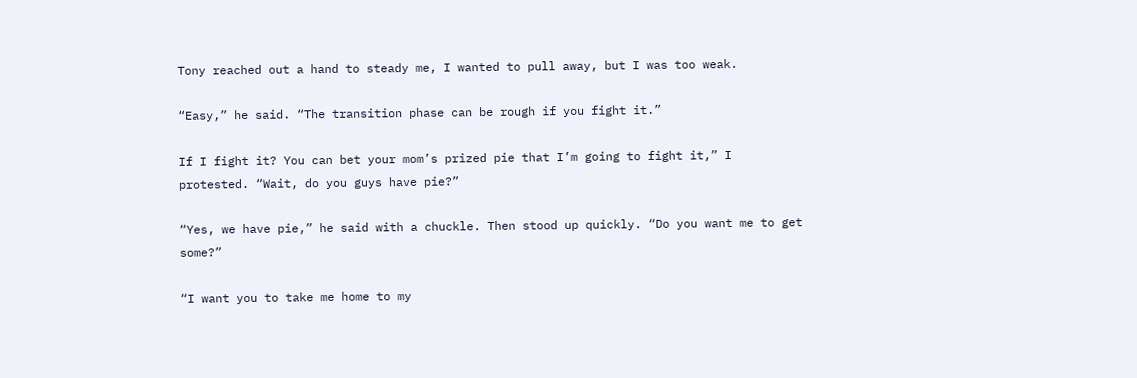Tony reached out a hand to steady me, I wanted to pull away, but I was too weak.

“Easy,” he said. “The transition phase can be rough if you fight it.”

If I fight it? You can bet your mom’s prized pie that I’m going to fight it,” I protested. “Wait, do you guys have pie?”

“Yes, we have pie,” he said with a chuckle. Then stood up quickly. “Do you want me to get some?”

“I want you to take me home to my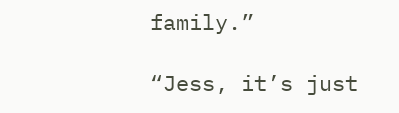family.”

“Jess, it’s just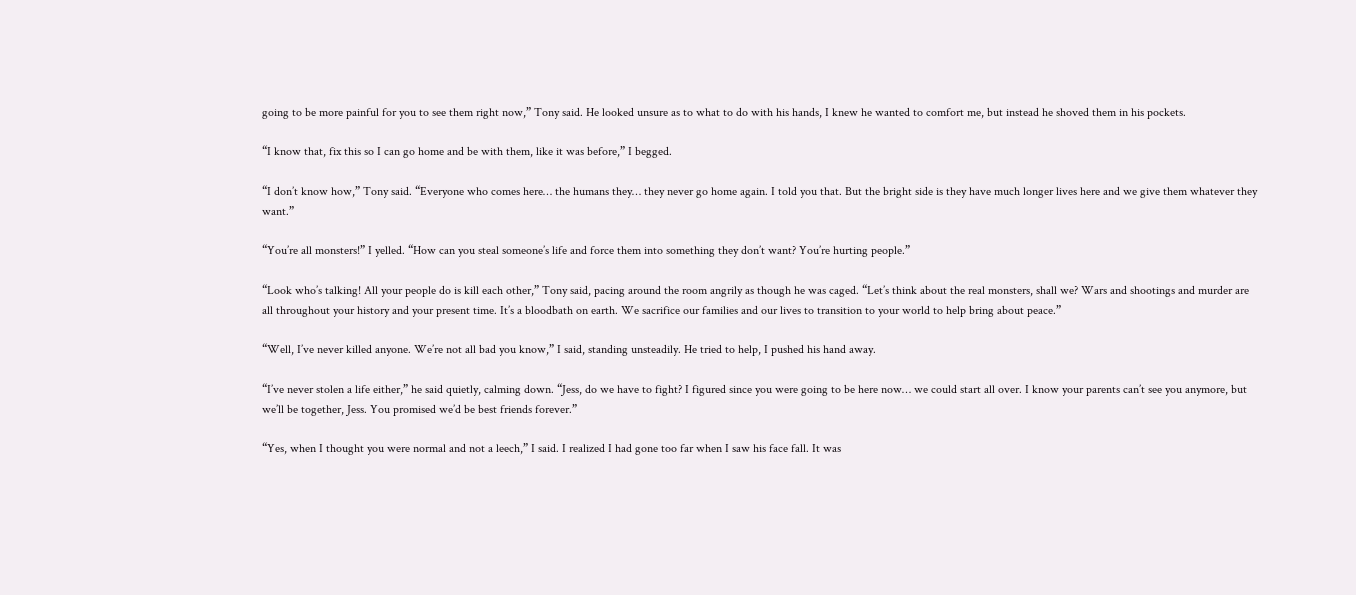going to be more painful for you to see them right now,” Tony said. He looked unsure as to what to do with his hands, I knew he wanted to comfort me, but instead he shoved them in his pockets.

“I know that, fix this so I can go home and be with them, like it was before,” I begged.

“I don’t know how,” Tony said. “Everyone who comes here… the humans they… they never go home again. I told you that. But the bright side is they have much longer lives here and we give them whatever they want.”

“You’re all monsters!” I yelled. “How can you steal someone’s life and force them into something they don’t want? You’re hurting people.”

“Look who’s talking! All your people do is kill each other,” Tony said, pacing around the room angrily as though he was caged. “Let’s think about the real monsters, shall we? Wars and shootings and murder are all throughout your history and your present time. It’s a bloodbath on earth. We sacrifice our families and our lives to transition to your world to help bring about peace.”

“Well, I’ve never killed anyone. We’re not all bad you know,” I said, standing unsteadily. He tried to help, I pushed his hand away.

“I’ve never stolen a life either,” he said quietly, calming down. “Jess, do we have to fight? I figured since you were going to be here now… we could start all over. I know your parents can’t see you anymore, but we’ll be together, Jess. You promised we’d be best friends forever.”

“Yes, when I thought you were normal and not a leech,” I said. I realized I had gone too far when I saw his face fall. It was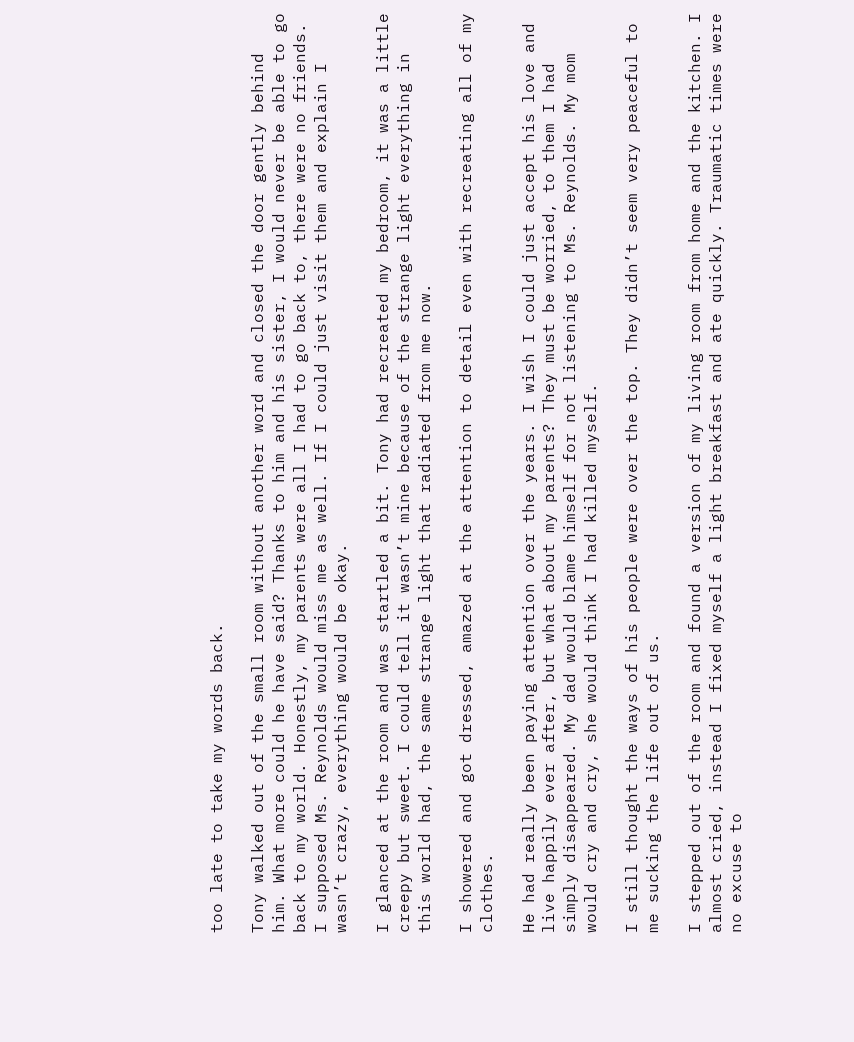too late to take my words back.

Tony walked out of the small room without another word and closed the door gently behind him. What more could he have said? Thanks to him and his sister, I would never be able to go back to my world. Honestly, my parents were all I had to go back to, there were no friends. I supposed Ms. Reynolds would miss me as well. If I could just visit them and explain I wasn’t crazy, everything would be okay.

I glanced at the room and was startled a bit. Tony had recreated my bedroom, it was a little creepy but sweet. I could tell it wasn’t mine because of the strange light everything in this world had, the same strange light that radiated from me now.

I showered and got dressed, amazed at the attention to detail even with recreating all of my clothes.

He had really been paying attention over the years. I wish I could just accept his love and live happily ever after, but what about my parents? They must be worried, to them I had simply disappeared. My dad would blame himself for not listening to Ms. Reynolds. My mom would cry and cry, she would think I had killed myself.

I still thought the ways of his people were over the top. They didn’t seem very peaceful to me sucking the life out of us.

I stepped out of the room and found a version of my living room from home and the kitchen. I almost cried, instead I fixed myself a light breakfast and ate quickly. Traumatic times were no excuse to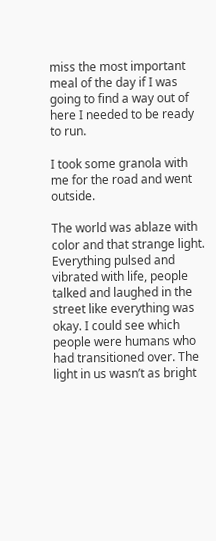miss the most important meal of the day if I was going to find a way out of here I needed to be ready to run.

I took some granola with me for the road and went outside.

The world was ablaze with color and that strange light. Everything pulsed and vibrated with life, people talked and laughed in the street like everything was okay. I could see which people were humans who had transitioned over. The light in us wasn’t as bright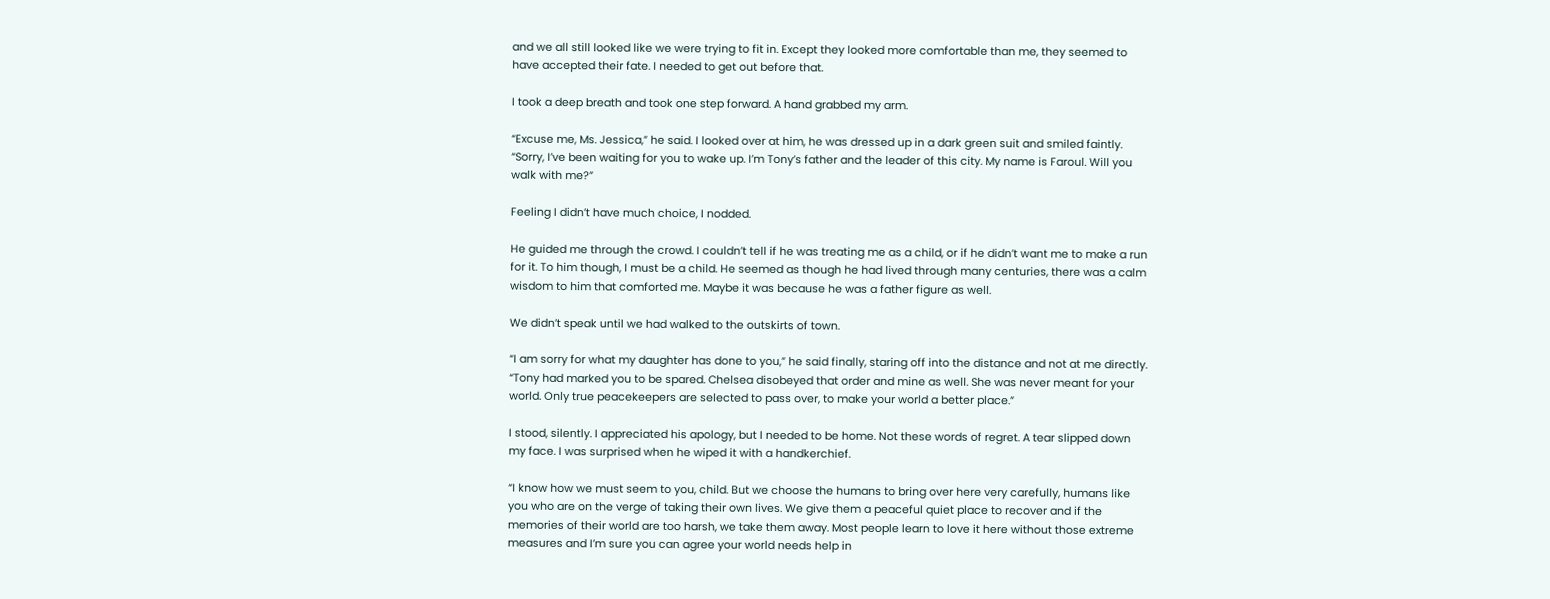and we all still looked like we were trying to fit in. Except they looked more comfortable than me, they seemed to have accepted their fate. I needed to get out before that.

I took a deep breath and took one step forward. A hand grabbed my arm.

“Excuse me, Ms. Jessica,” he said. I looked over at him, he was dressed up in a dark green suit and smiled faintly. “Sorry, I’ve been waiting for you to wake up. I’m Tony’s father and the leader of this city. My name is Faroul. Will you walk with me?”

Feeling I didn’t have much choice, I nodded.

He guided me through the crowd. I couldn’t tell if he was treating me as a child, or if he didn’t want me to make a run for it. To him though, I must be a child. He seemed as though he had lived through many centuries, there was a calm wisdom to him that comforted me. Maybe it was because he was a father figure as well.

We didn’t speak until we had walked to the outskirts of town.

“I am sorry for what my daughter has done to you,” he said finally, staring off into the distance and not at me directly. “Tony had marked you to be spared. Chelsea disobeyed that order and mine as well. She was never meant for your world. Only true peacekeepers are selected to pass over, to make your world a better place.”

I stood, silently. I appreciated his apology, but I needed to be home. Not these words of regret. A tear slipped down my face. I was surprised when he wiped it with a handkerchief.

“I know how we must seem to you, child. But we choose the humans to bring over here very carefully, humans like you who are on the verge of taking their own lives. We give them a peaceful quiet place to recover and if the memories of their world are too harsh, we take them away. Most people learn to love it here without those extreme measures and I’m sure you can agree your world needs help in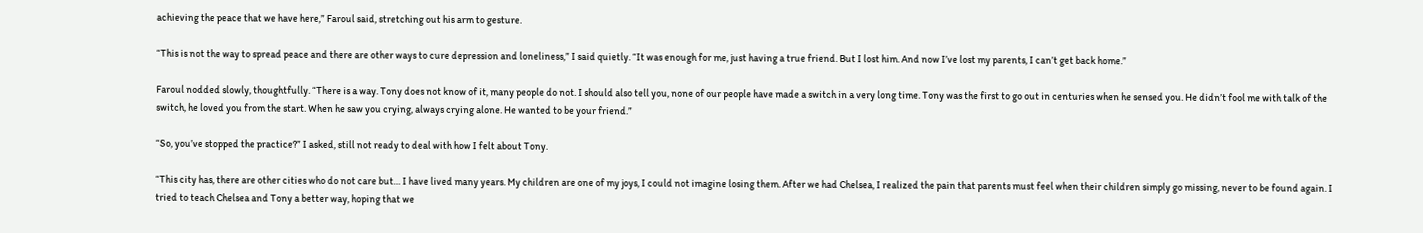achieving the peace that we have here,” Faroul said, stretching out his arm to gesture.

“This is not the way to spread peace and there are other ways to cure depression and loneliness,” I said quietly. “It was enough for me, just having a true friend. But I lost him. And now I’ve lost my parents, I can’t get back home.”

Faroul nodded slowly, thoughtfully. “There is a way. Tony does not know of it, many people do not. I should also tell you, none of our people have made a switch in a very long time. Tony was the first to go out in centuries when he sensed you. He didn’t fool me with talk of the switch, he loved you from the start. When he saw you crying, always crying alone. He wanted to be your friend.”

“So, you’ve stopped the practice?” I asked, still not ready to deal with how I felt about Tony.

“This city has, there are other cities who do not care but… I have lived many years. My children are one of my joys, I could not imagine losing them. After we had Chelsea, I realized the pain that parents must feel when their children simply go missing, never to be found again. I tried to teach Chelsea and Tony a better way, hoping that we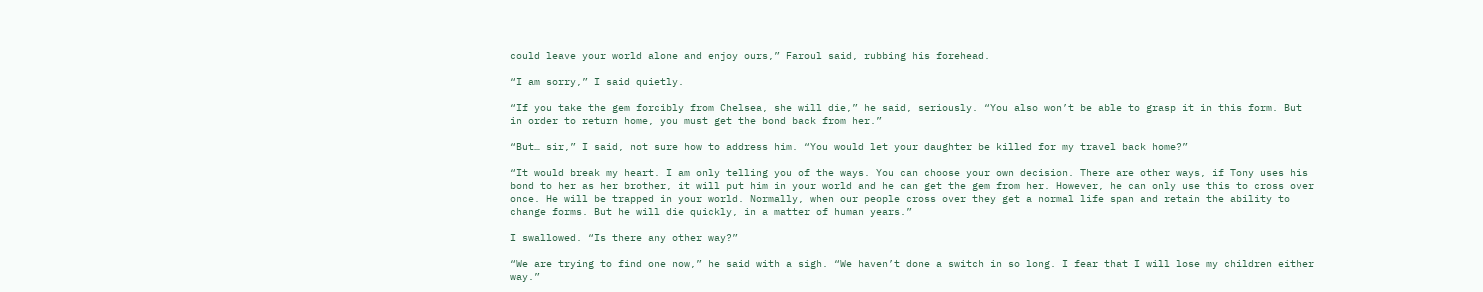could leave your world alone and enjoy ours,” Faroul said, rubbing his forehead.

“I am sorry,” I said quietly.

“If you take the gem forcibly from Chelsea, she will die,” he said, seriously. “You also won’t be able to grasp it in this form. But in order to return home, you must get the bond back from her.”

“But… sir,” I said, not sure how to address him. “You would let your daughter be killed for my travel back home?”

“It would break my heart. I am only telling you of the ways. You can choose your own decision. There are other ways, if Tony uses his bond to her as her brother, it will put him in your world and he can get the gem from her. However, he can only use this to cross over once. He will be trapped in your world. Normally, when our people cross over they get a normal life span and retain the ability to change forms. But he will die quickly, in a matter of human years.”

I swallowed. “Is there any other way?”

“We are trying to find one now,” he said with a sigh. “We haven’t done a switch in so long. I fear that I will lose my children either way.”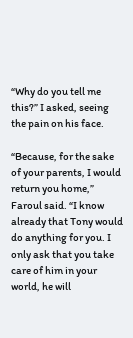“Why do you tell me this?” I asked, seeing the pain on his face.

“Because, for the sake of your parents, I would return you home,” Faroul said. “I know already that Tony would do anything for you. I only ask that you take care of him in your world, he will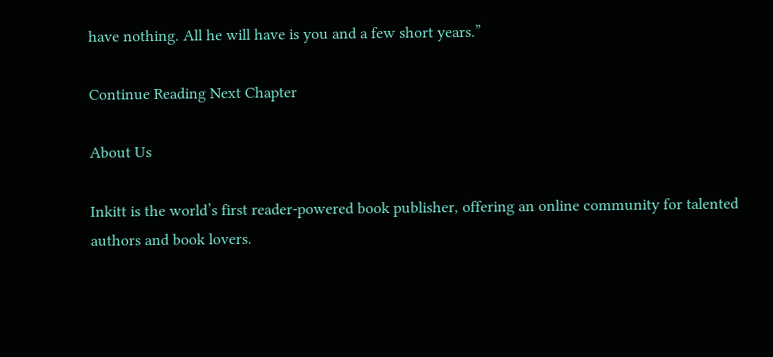have nothing. All he will have is you and a few short years.”

Continue Reading Next Chapter

About Us

Inkitt is the world’s first reader-powered book publisher, offering an online community for talented authors and book lovers.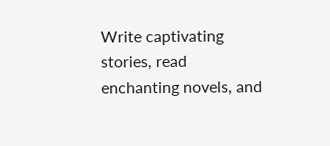Write captivating stories, read enchanting novels, and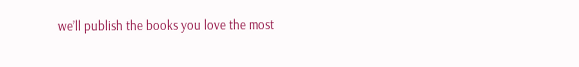we’ll publish the books you love the most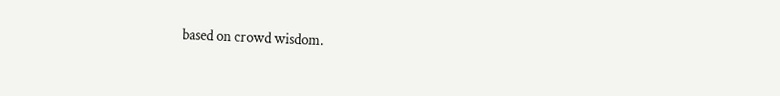based on crowd wisdom.